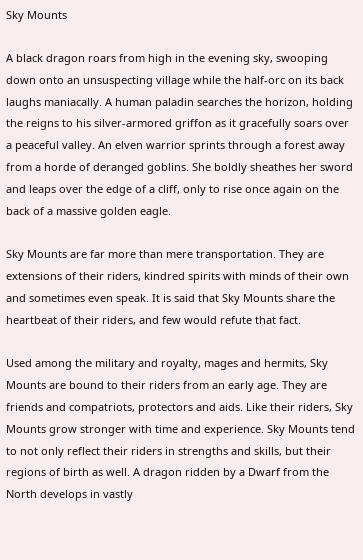Sky Mounts

A black dragon roars from high in the evening sky, swooping down onto an unsuspecting village while the half-orc on its back laughs maniacally. A human paladin searches the horizon, holding the reigns to his silver-armored griffon as it gracefully soars over a peaceful valley. An elven warrior sprints through a forest away from a horde of deranged goblins. She boldly sheathes her sword and leaps over the edge of a cliff, only to rise once again on the back of a massive golden eagle.

Sky Mounts are far more than mere transportation. They are extensions of their riders, kindred spirits with minds of their own and sometimes even speak. It is said that Sky Mounts share the heartbeat of their riders, and few would refute that fact.

Used among the military and royalty, mages and hermits, Sky Mounts are bound to their riders from an early age. They are friends and compatriots, protectors and aids. Like their riders, Sky Mounts grow stronger with time and experience. Sky Mounts tend to not only reflect their riders in strengths and skills, but their regions of birth as well. A dragon ridden by a Dwarf from the North develops in vastly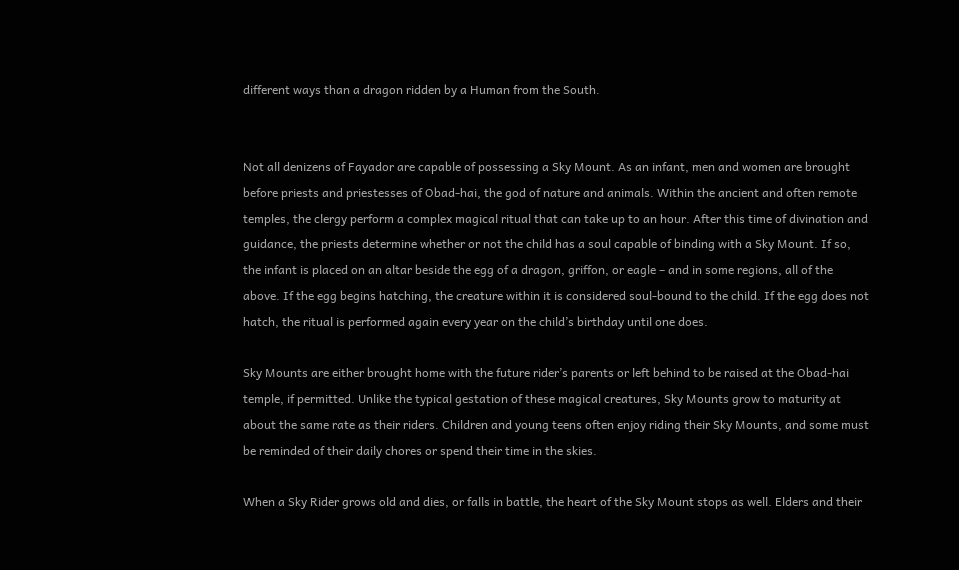different ways than a dragon ridden by a Human from the South.


Not all denizens of Fayador are capable of possessing a Sky Mount. As an infant, men and women are brought before priests and priestesses of Obad-hai, the god of nature and animals. Within the ancient and often remote temples, the clergy perform a complex magical ritual that can take up to an hour. After this time of divination and guidance, the priests determine whether or not the child has a soul capable of binding with a Sky Mount. If so, the infant is placed on an altar beside the egg of a dragon, griffon, or eagle – and in some regions, all of the above. If the egg begins hatching, the creature within it is considered soul-bound to the child. If the egg does not hatch, the ritual is performed again every year on the child’s birthday until one does.

Sky Mounts are either brought home with the future rider’s parents or left behind to be raised at the Obad-hai temple, if permitted. Unlike the typical gestation of these magical creatures, Sky Mounts grow to maturity at about the same rate as their riders. Children and young teens often enjoy riding their Sky Mounts, and some must be reminded of their daily chores or spend their time in the skies.

When a Sky Rider grows old and dies, or falls in battle, the heart of the Sky Mount stops as well. Elders and their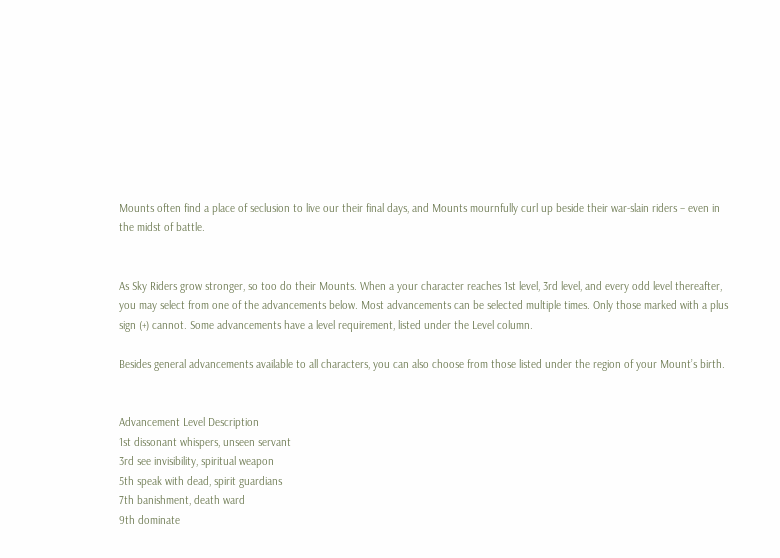Mounts often find a place of seclusion to live our their final days, and Mounts mournfully curl up beside their war-slain riders – even in the midst of battle.


As Sky Riders grow stronger, so too do their Mounts. When a your character reaches 1st level, 3rd level, and every odd level thereafter, you may select from one of the advancements below. Most advancements can be selected multiple times. Only those marked with a plus sign (+) cannot. Some advancements have a level requirement, listed under the Level column.

Besides general advancements available to all characters, you can also choose from those listed under the region of your Mount’s birth.


Advancement Level Description
1st dissonant whispers, unseen servant
3rd see invisibility, spiritual weapon
5th speak with dead, spirit guardians
7th banishment, death ward
9th dominate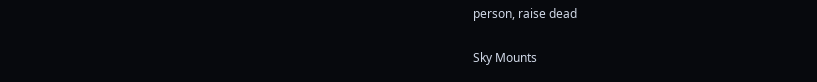person, raise dead

Sky Mounts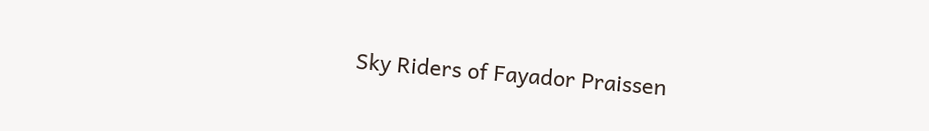Sky Riders of Fayador Praissen